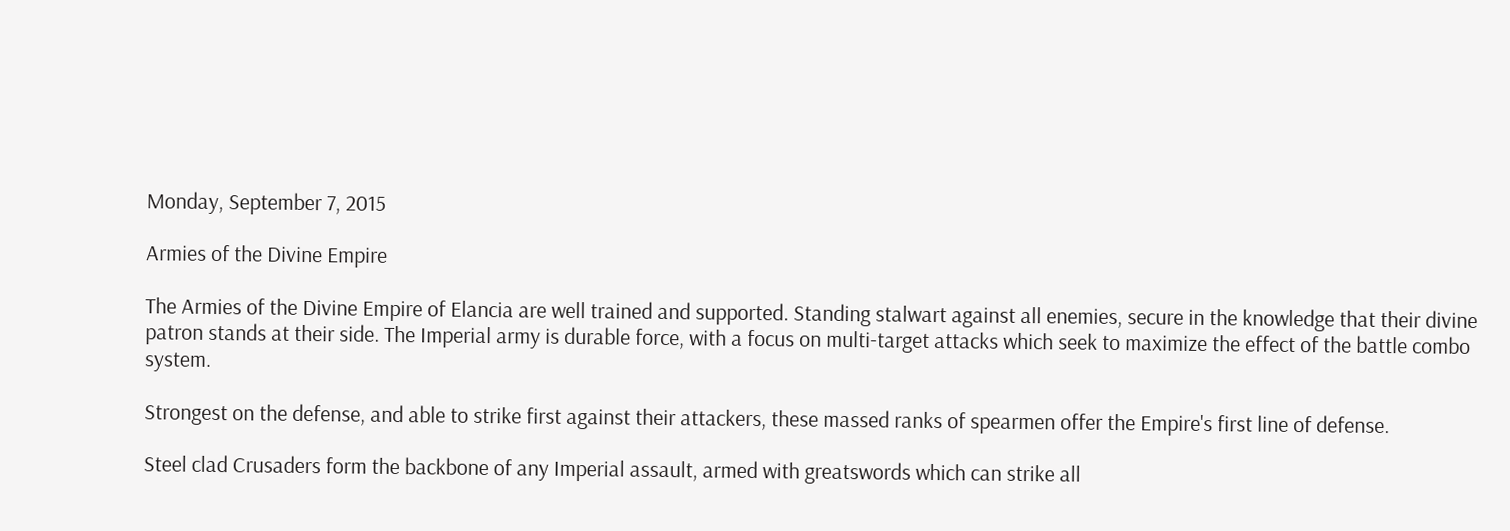Monday, September 7, 2015

Armies of the Divine Empire

The Armies of the Divine Empire of Elancia are well trained and supported. Standing stalwart against all enemies, secure in the knowledge that their divine patron stands at their side. The Imperial army is durable force, with a focus on multi-target attacks which seek to maximize the effect of the battle combo system.

Strongest on the defense, and able to strike first against their attackers, these massed ranks of spearmen offer the Empire's first line of defense.

Steel clad Crusaders form the backbone of any Imperial assault, armed with greatswords which can strike all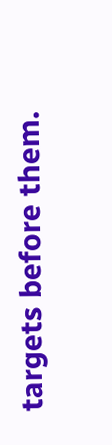targets before them.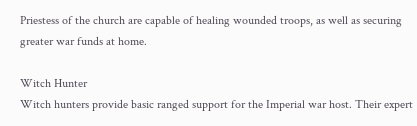Priestess of the church are capable of healing wounded troops, as well as securing greater war funds at home.

Witch Hunter
Witch hunters provide basic ranged support for the Imperial war host. Their expert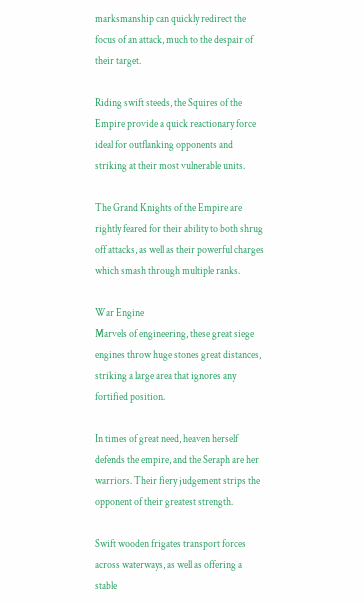marksmanship can quickly redirect the focus of an attack, much to the despair of their target.

Riding swift steeds, the Squires of the Empire provide a quick reactionary force ideal for outflanking opponents and striking at their most vulnerable units.

The Grand Knights of the Empire are rightly feared for their ability to both shrug off attacks, as well as their powerful charges which smash through multiple ranks.

War Engine
Marvels of engineering, these great siege engines throw huge stones great distances, striking a large area that ignores any fortified position.

In times of great need, heaven herself defends the empire, and the Seraph are her warriors. Their fiery judgement strips the opponent of their greatest strength.

Swift wooden frigates transport forces across waterways, as well as offering a stable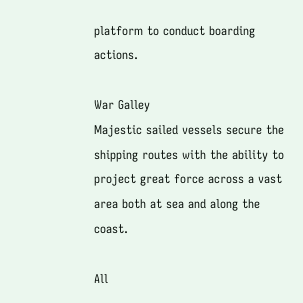platform to conduct boarding actions.

War Galley
Majestic sailed vessels secure the shipping routes with the ability to project great force across a vast area both at sea and along the coast.

All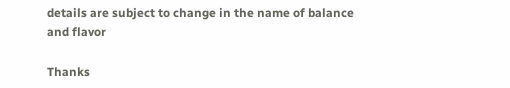details are subject to change in the name of balance and flavor

Thanks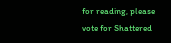for reading, please vote for Shattered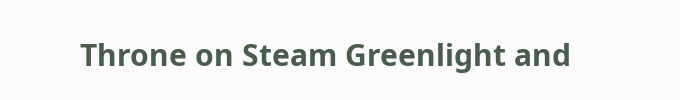Throne on Steam Greenlight and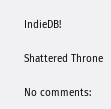IndieDB!

Shattered Throne

No comments: